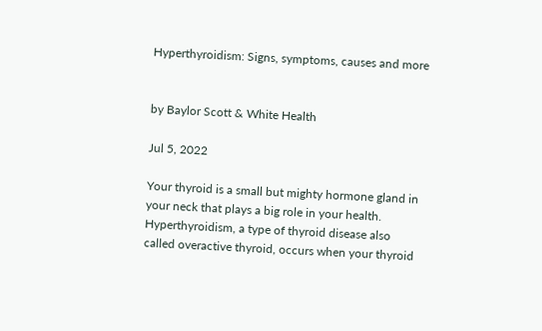Hyperthyroidism: Signs, symptoms, causes and more


by Baylor Scott & White Health

Jul 5, 2022

Your thyroid is a small but mighty hormone gland in your neck that plays a big role in your health. Hyperthyroidism, a type of thyroid disease also called overactive thyroid, occurs when your thyroid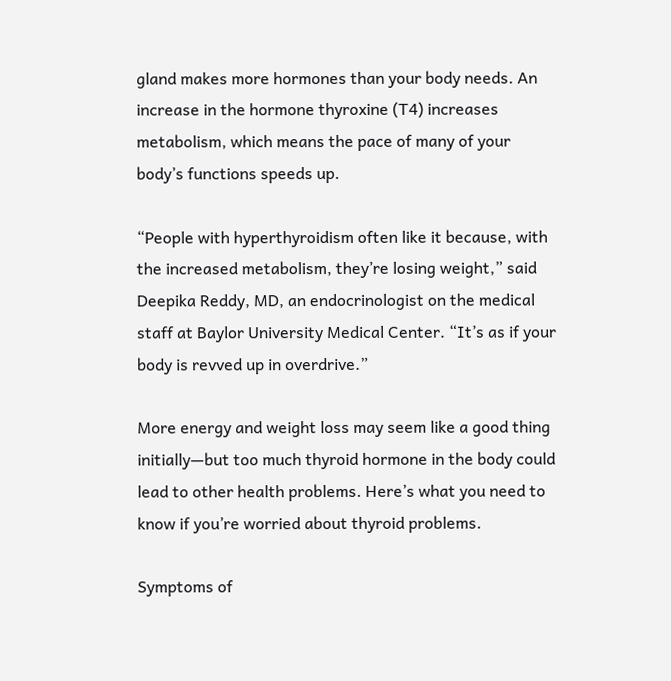gland makes more hormones than your body needs. An increase in the hormone thyroxine (T4) increases metabolism, which means the pace of many of your body’s functions speeds up.

“People with hyperthyroidism often like it because, with the increased metabolism, they’re losing weight,” said Deepika Reddy, MD, an endocrinologist on the medical staff at Baylor University Medical Center. “It’s as if your body is revved up in overdrive.”

More energy and weight loss may seem like a good thing initially—but too much thyroid hormone in the body could lead to other health problems. Here’s what you need to know if you’re worried about thyroid problems.

Symptoms of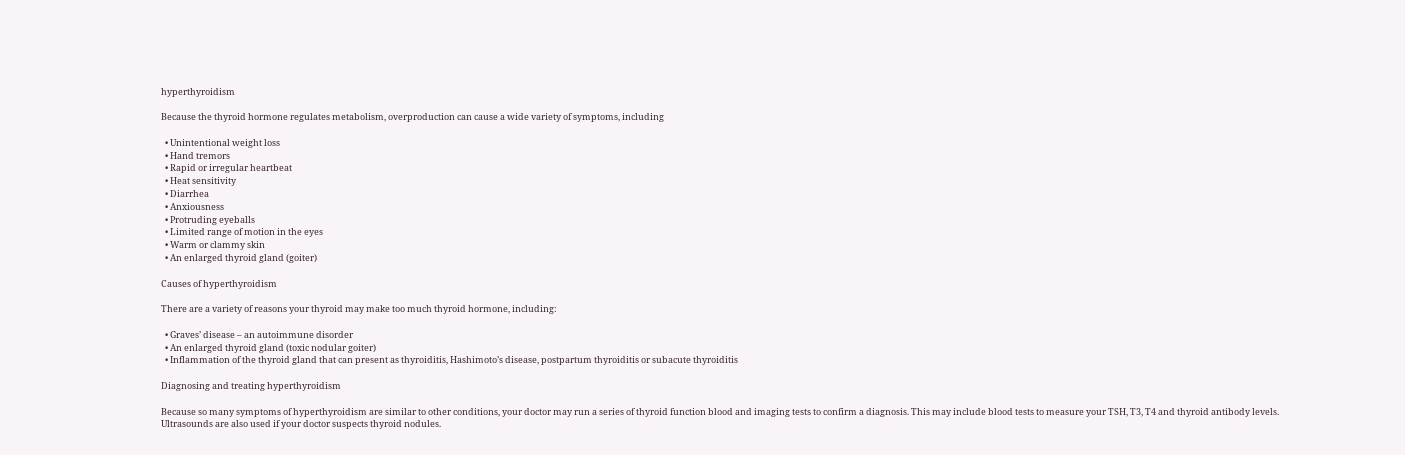hyperthyroidism

Because the thyroid hormone regulates metabolism, overproduction can cause a wide variety of symptoms, including

  • Unintentional weight loss
  • Hand tremors
  • Rapid or irregular heartbeat
  • Heat sensitivity
  • Diarrhea
  • Anxiousness
  • Protruding eyeballs
  • Limited range of motion in the eyes
  • Warm or clammy skin
  • An enlarged thyroid gland (goiter)

Causes of hyperthyroidism

There are a variety of reasons your thyroid may make too much thyroid hormone, including:

  • Graves’ disease – an autoimmune disorder
  • An enlarged thyroid gland (toxic nodular goiter)
  • Inflammation of the thyroid gland that can present as thyroiditis, Hashimoto’s disease, postpartum thyroiditis or subacute thyroiditis

Diagnosing and treating hyperthyroidism

Because so many symptoms of hyperthyroidism are similar to other conditions, your doctor may run a series of thyroid function blood and imaging tests to confirm a diagnosis. This may include blood tests to measure your TSH, T3, T4 and thyroid antibody levels. Ultrasounds are also used if your doctor suspects thyroid nodules.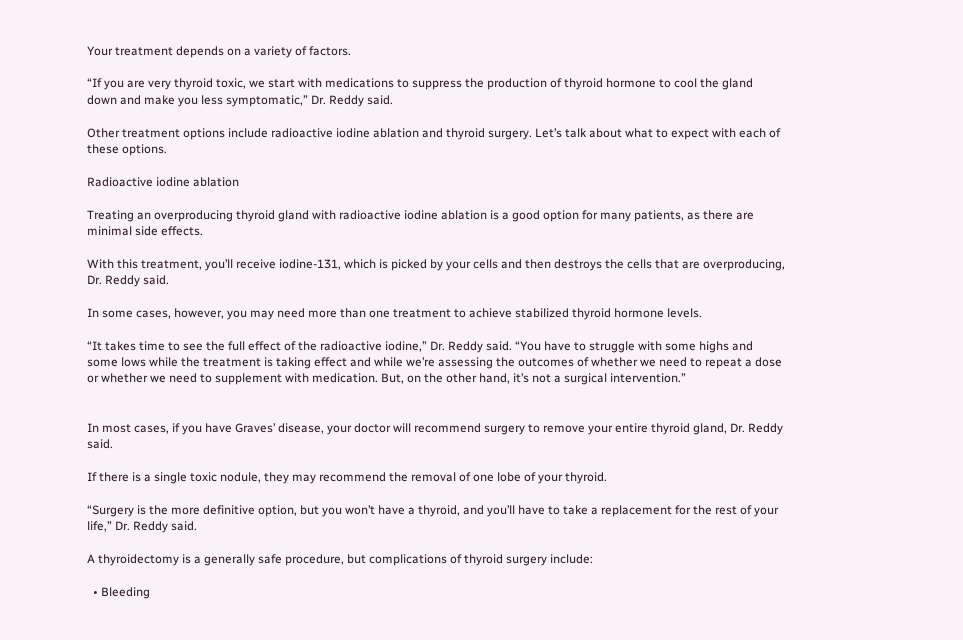Your treatment depends on a variety of factors.

“If you are very thyroid toxic, we start with medications to suppress the production of thyroid hormone to cool the gland down and make you less symptomatic,” Dr. Reddy said.

Other treatment options include radioactive iodine ablation and thyroid surgery. Let’s talk about what to expect with each of these options.

Radioactive iodine ablation

Treating an overproducing thyroid gland with radioactive iodine ablation is a good option for many patients, as there are minimal side effects.

With this treatment, you’ll receive iodine-131, which is picked by your cells and then destroys the cells that are overproducing, Dr. Reddy said.

In some cases, however, you may need more than one treatment to achieve stabilized thyroid hormone levels.

“It takes time to see the full effect of the radioactive iodine,” Dr. Reddy said. “You have to struggle with some highs and some lows while the treatment is taking effect and while we’re assessing the outcomes of whether we need to repeat a dose or whether we need to supplement with medication. But, on the other hand, it’s not a surgical intervention.”


In most cases, if you have Graves’ disease, your doctor will recommend surgery to remove your entire thyroid gland, Dr. Reddy said.

If there is a single toxic nodule, they may recommend the removal of one lobe of your thyroid.

“Surgery is the more definitive option, but you won’t have a thyroid, and you’ll have to take a replacement for the rest of your life,” Dr. Reddy said.

A thyroidectomy is a generally safe procedure, but complications of thyroid surgery include:

  • Bleeding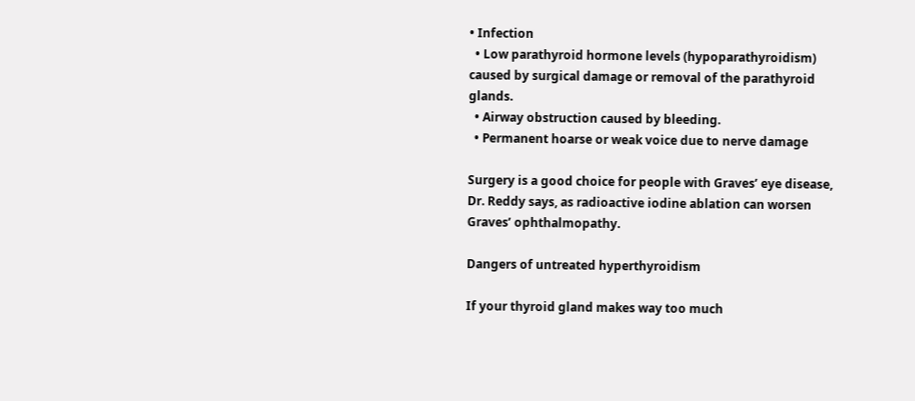• Infection
  • Low parathyroid hormone levels (hypoparathyroidism) caused by surgical damage or removal of the parathyroid glands.
  • Airway obstruction caused by bleeding.
  • Permanent hoarse or weak voice due to nerve damage

Surgery is a good choice for people with Graves’ eye disease, Dr. Reddy says, as radioactive iodine ablation can worsen Graves’ ophthalmopathy.

Dangers of untreated hyperthyroidism

If your thyroid gland makes way too much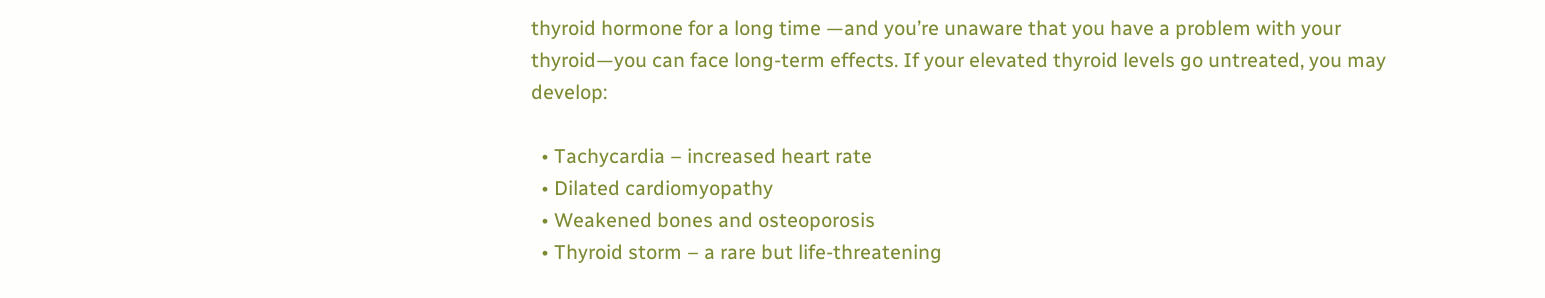thyroid hormone for a long time —and you’re unaware that you have a problem with your thyroid—you can face long-term effects. If your elevated thyroid levels go untreated, you may develop:

  • Tachycardia – increased heart rate
  • Dilated cardiomyopathy
  • Weakened bones and osteoporosis
  • Thyroid storm – a rare but life-threatening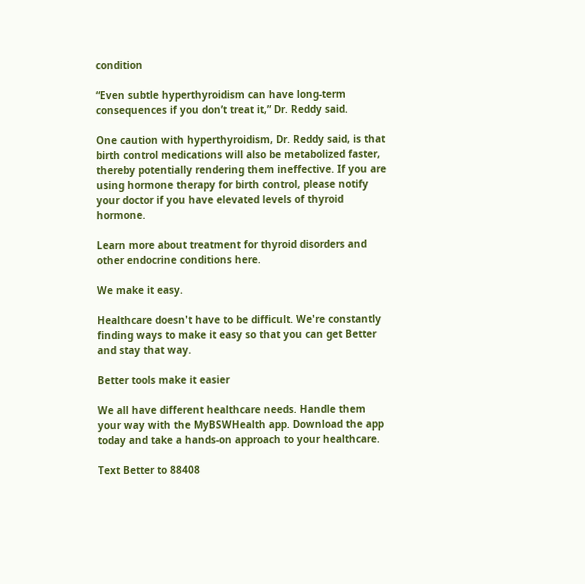condition

“Even subtle hyperthyroidism can have long-term consequences if you don’t treat it,” Dr. Reddy said.

One caution with hyperthyroidism, Dr. Reddy said, is that birth control medications will also be metabolized faster, thereby potentially rendering them ineffective. If you are using hormone therapy for birth control, please notify your doctor if you have elevated levels of thyroid hormone.

Learn more about treatment for thyroid disorders and other endocrine conditions here.

We make it easy.

Healthcare doesn't have to be difficult. We're constantly finding ways to make it easy so that you can get Better and stay that way.

Better tools make it easier

We all have different healthcare needs. Handle them your way with the MyBSWHealth app. Download the app today and take a hands-on approach to your healthcare.

Text Better to 88408